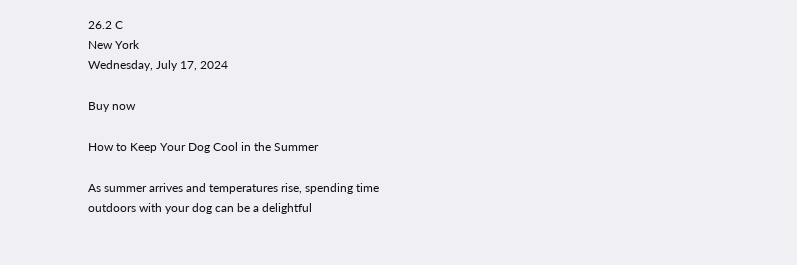26.2 C
New York
Wednesday, July 17, 2024

Buy now

How to Keep Your Dog Cool in the Summer

As summer arrives and temperatures rise, spending time outdoors with your dog can be a delightful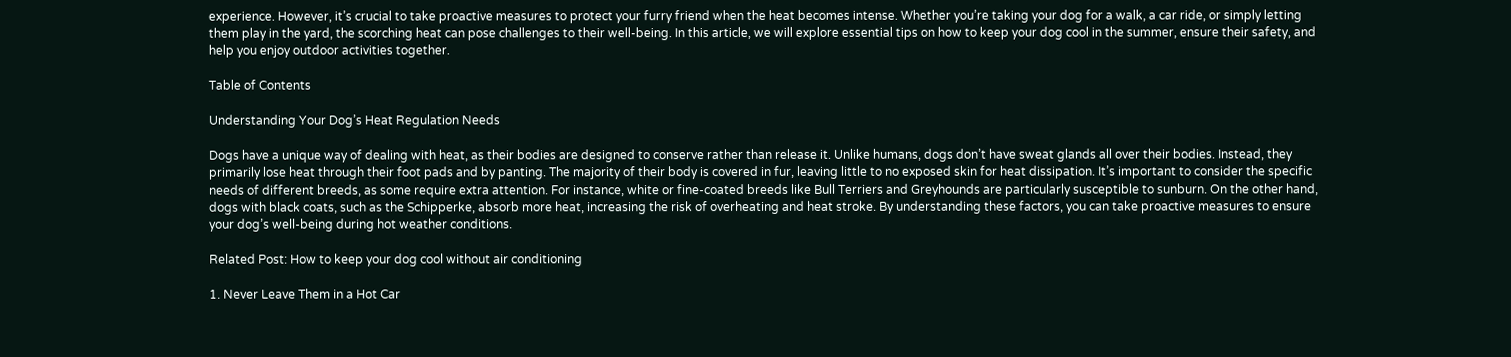experience. However, it’s crucial to take proactive measures to protect your furry friend when the heat becomes intense. Whether you’re taking your dog for a walk, a car ride, or simply letting them play in the yard, the scorching heat can pose challenges to their well-being. In this article, we will explore essential tips on how to keep your dog cool in the summer, ensure their safety, and help you enjoy outdoor activities together.

Table of Contents

Understanding Your Dog’s Heat Regulation Needs

Dogs have a unique way of dealing with heat, as their bodies are designed to conserve rather than release it. Unlike humans, dogs don’t have sweat glands all over their bodies. Instead, they primarily lose heat through their foot pads and by panting. The majority of their body is covered in fur, leaving little to no exposed skin for heat dissipation. It’s important to consider the specific needs of different breeds, as some require extra attention. For instance, white or fine-coated breeds like Bull Terriers and Greyhounds are particularly susceptible to sunburn. On the other hand, dogs with black coats, such as the Schipperke, absorb more heat, increasing the risk of overheating and heat stroke. By understanding these factors, you can take proactive measures to ensure your dog’s well-being during hot weather conditions.

Related Post: How to keep your dog cool without air conditioning

1. Never Leave Them in a Hot Car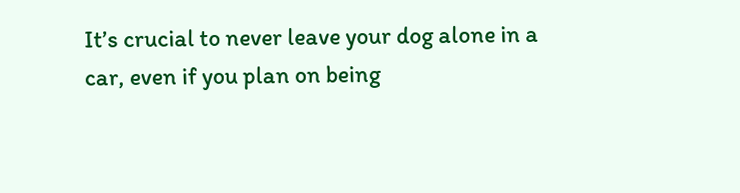It’s crucial to never leave your dog alone in a car, even if you plan on being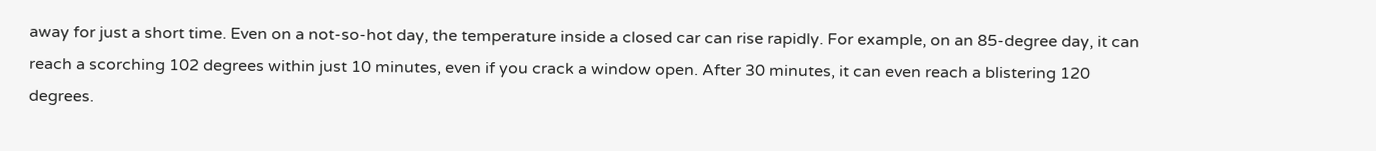away for just a short time. Even on a not-so-hot day, the temperature inside a closed car can rise rapidly. For example, on an 85-degree day, it can reach a scorching 102 degrees within just 10 minutes, even if you crack a window open. After 30 minutes, it can even reach a blistering 120 degrees.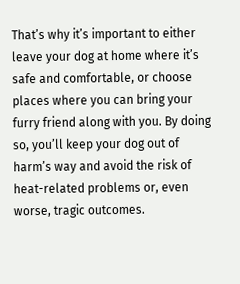That’s why it’s important to either leave your dog at home where it’s safe and comfortable, or choose places where you can bring your furry friend along with you. By doing so, you’ll keep your dog out of harm’s way and avoid the risk of heat-related problems or, even worse, tragic outcomes.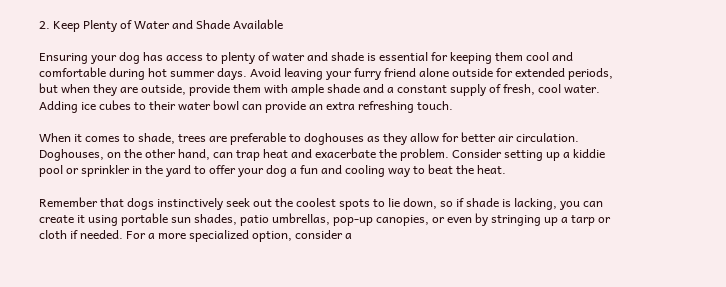2. Keep Plenty of Water and Shade Available

Ensuring your dog has access to plenty of water and shade is essential for keeping them cool and comfortable during hot summer days. Avoid leaving your furry friend alone outside for extended periods, but when they are outside, provide them with ample shade and a constant supply of fresh, cool water. Adding ice cubes to their water bowl can provide an extra refreshing touch.

When it comes to shade, trees are preferable to doghouses as they allow for better air circulation. Doghouses, on the other hand, can trap heat and exacerbate the problem. Consider setting up a kiddie pool or sprinkler in the yard to offer your dog a fun and cooling way to beat the heat.

Remember that dogs instinctively seek out the coolest spots to lie down, so if shade is lacking, you can create it using portable sun shades, patio umbrellas, pop-up canopies, or even by stringing up a tarp or cloth if needed. For a more specialized option, consider a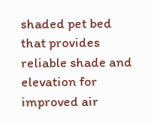shaded pet bed that provides reliable shade and elevation for improved air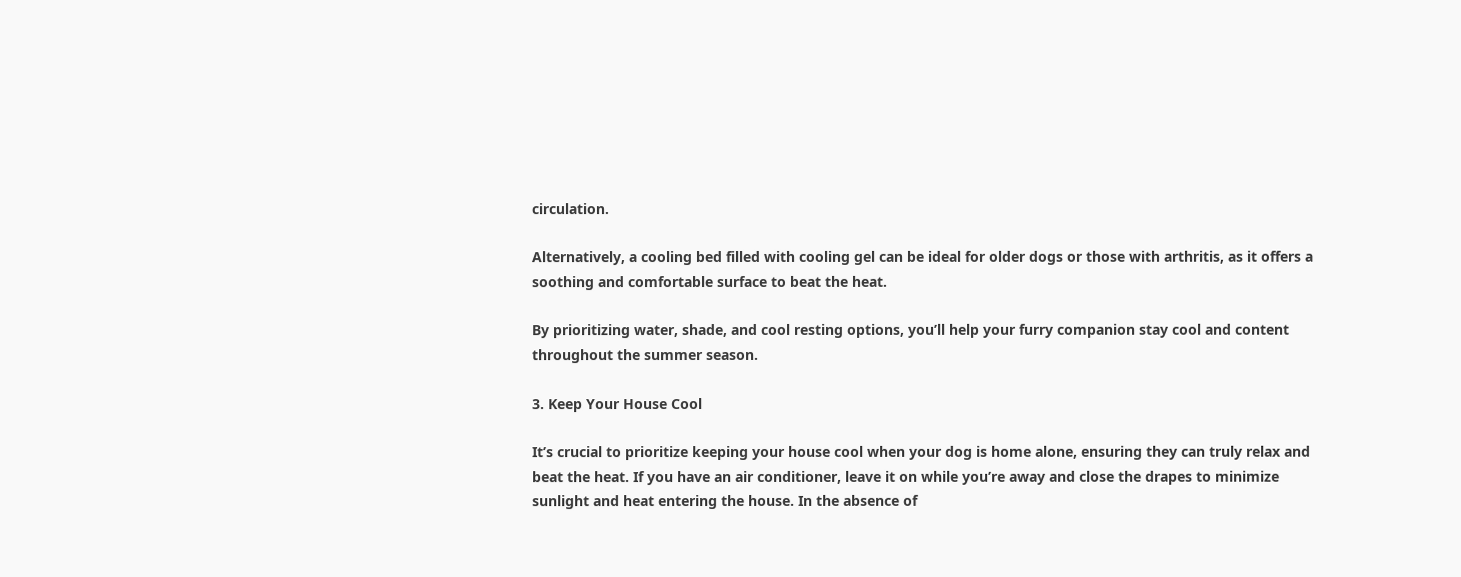circulation.

Alternatively, a cooling bed filled with cooling gel can be ideal for older dogs or those with arthritis, as it offers a soothing and comfortable surface to beat the heat.

By prioritizing water, shade, and cool resting options, you’ll help your furry companion stay cool and content throughout the summer season.

3. Keep Your House Cool

It’s crucial to prioritize keeping your house cool when your dog is home alone, ensuring they can truly relax and beat the heat. If you have an air conditioner, leave it on while you’re away and close the drapes to minimize sunlight and heat entering the house. In the absence of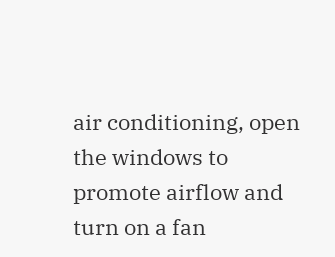air conditioning, open the windows to promote airflow and turn on a fan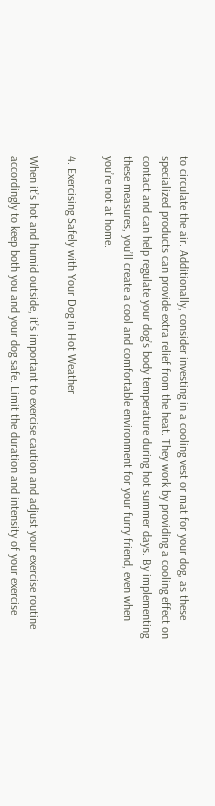to circulate the air. Additionally, consider investing in a cooling vest or mat for your dog, as these specialized products can provide extra relief from the heat. They work by providing a cooling effect on contact and can help regulate your dog’s body temperature during hot summer days. By implementing these measures, you’ll create a cool and comfortable environment for your furry friend, even when you’re not at home.

4. Exercising Safely with Your Dog in Hot Weather

When it’s hot and humid outside, it’s important to exercise caution and adjust your exercise routine accordingly to keep both you and your dog safe. Limit the duration and intensity of your exercise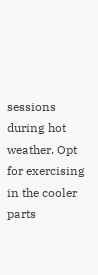sessions during hot weather. Opt for exercising in the cooler parts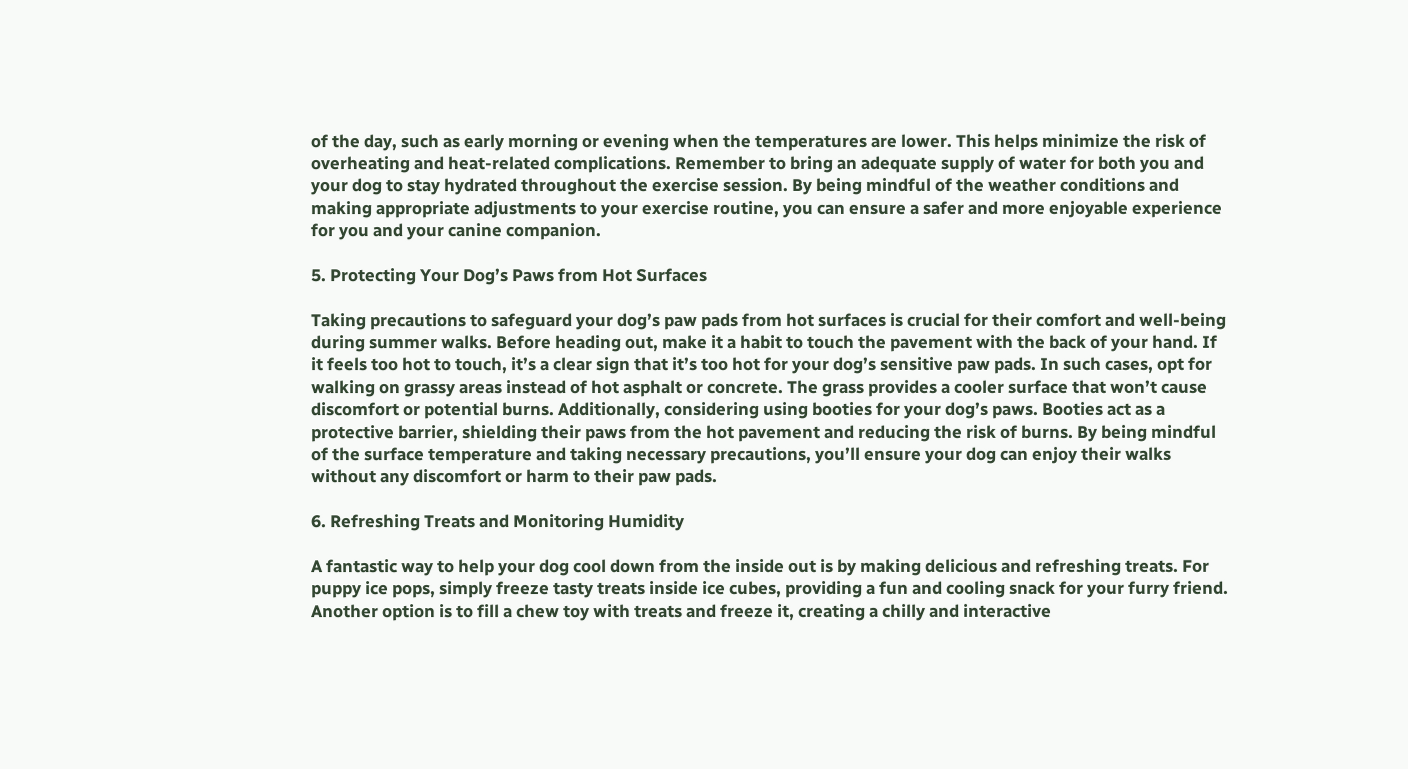of the day, such as early morning or evening when the temperatures are lower. This helps minimize the risk of overheating and heat-related complications. Remember to bring an adequate supply of water for both you and your dog to stay hydrated throughout the exercise session. By being mindful of the weather conditions and making appropriate adjustments to your exercise routine, you can ensure a safer and more enjoyable experience for you and your canine companion.

5. Protecting Your Dog’s Paws from Hot Surfaces

Taking precautions to safeguard your dog’s paw pads from hot surfaces is crucial for their comfort and well-being during summer walks. Before heading out, make it a habit to touch the pavement with the back of your hand. If it feels too hot to touch, it’s a clear sign that it’s too hot for your dog’s sensitive paw pads. In such cases, opt for walking on grassy areas instead of hot asphalt or concrete. The grass provides a cooler surface that won’t cause discomfort or potential burns. Additionally, considering using booties for your dog’s paws. Booties act as a protective barrier, shielding their paws from the hot pavement and reducing the risk of burns. By being mindful of the surface temperature and taking necessary precautions, you’ll ensure your dog can enjoy their walks without any discomfort or harm to their paw pads.

6. Refreshing Treats and Monitoring Humidity

A fantastic way to help your dog cool down from the inside out is by making delicious and refreshing treats. For puppy ice pops, simply freeze tasty treats inside ice cubes, providing a fun and cooling snack for your furry friend. Another option is to fill a chew toy with treats and freeze it, creating a chilly and interactive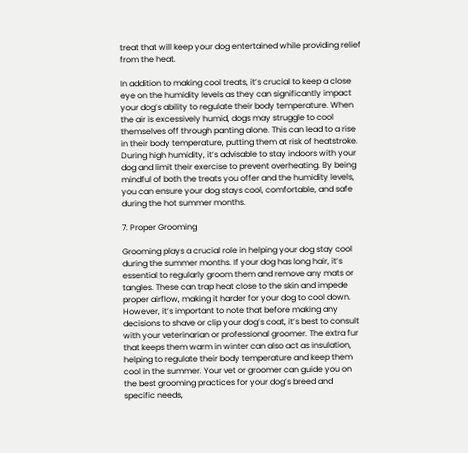treat that will keep your dog entertained while providing relief from the heat.

In addition to making cool treats, it’s crucial to keep a close eye on the humidity levels as they can significantly impact your dog’s ability to regulate their body temperature. When the air is excessively humid, dogs may struggle to cool themselves off through panting alone. This can lead to a rise in their body temperature, putting them at risk of heatstroke. During high humidity, it’s advisable to stay indoors with your dog and limit their exercise to prevent overheating. By being mindful of both the treats you offer and the humidity levels, you can ensure your dog stays cool, comfortable, and safe during the hot summer months.

7. Proper Grooming

Grooming plays a crucial role in helping your dog stay cool during the summer months. If your dog has long hair, it’s essential to regularly groom them and remove any mats or tangles. These can trap heat close to the skin and impede proper airflow, making it harder for your dog to cool down. However, it’s important to note that before making any decisions to shave or clip your dog’s coat, it’s best to consult with your veterinarian or professional groomer. The extra fur that keeps them warm in winter can also act as insulation, helping to regulate their body temperature and keep them cool in the summer. Your vet or groomer can guide you on the best grooming practices for your dog’s breed and specific needs,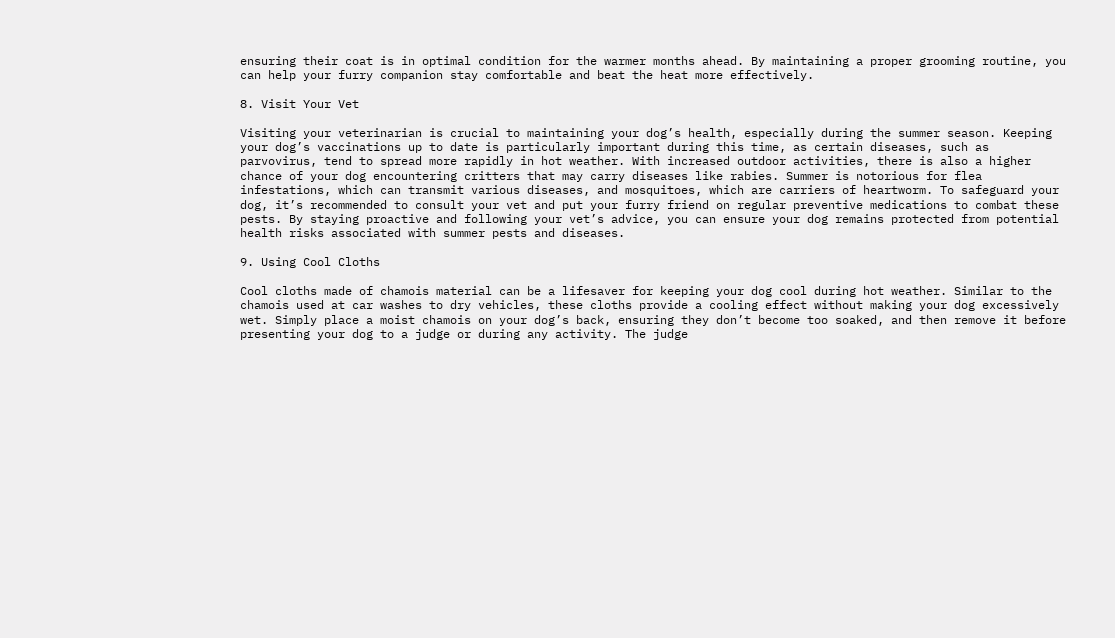ensuring their coat is in optimal condition for the warmer months ahead. By maintaining a proper grooming routine, you can help your furry companion stay comfortable and beat the heat more effectively.

8. Visit Your Vet

Visiting your veterinarian is crucial to maintaining your dog’s health, especially during the summer season. Keeping your dog’s vaccinations up to date is particularly important during this time, as certain diseases, such as parvovirus, tend to spread more rapidly in hot weather. With increased outdoor activities, there is also a higher chance of your dog encountering critters that may carry diseases like rabies. Summer is notorious for flea infestations, which can transmit various diseases, and mosquitoes, which are carriers of heartworm. To safeguard your dog, it’s recommended to consult your vet and put your furry friend on regular preventive medications to combat these pests. By staying proactive and following your vet’s advice, you can ensure your dog remains protected from potential health risks associated with summer pests and diseases.

9. Using Cool Cloths

Cool cloths made of chamois material can be a lifesaver for keeping your dog cool during hot weather. Similar to the chamois used at car washes to dry vehicles, these cloths provide a cooling effect without making your dog excessively wet. Simply place a moist chamois on your dog’s back, ensuring they don’t become too soaked, and then remove it before presenting your dog to a judge or during any activity. The judge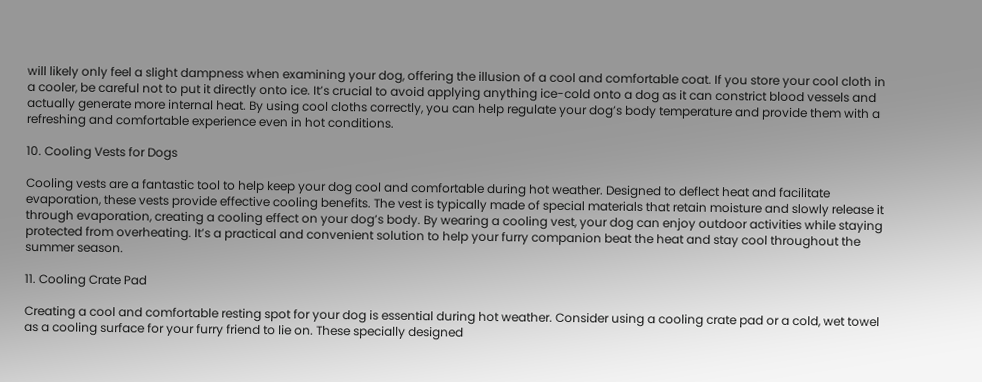will likely only feel a slight dampness when examining your dog, offering the illusion of a cool and comfortable coat. If you store your cool cloth in a cooler, be careful not to put it directly onto ice. It’s crucial to avoid applying anything ice-cold onto a dog as it can constrict blood vessels and actually generate more internal heat. By using cool cloths correctly, you can help regulate your dog’s body temperature and provide them with a refreshing and comfortable experience even in hot conditions.

10. Cooling Vests for Dogs

Cooling vests are a fantastic tool to help keep your dog cool and comfortable during hot weather. Designed to deflect heat and facilitate evaporation, these vests provide effective cooling benefits. The vest is typically made of special materials that retain moisture and slowly release it through evaporation, creating a cooling effect on your dog’s body. By wearing a cooling vest, your dog can enjoy outdoor activities while staying protected from overheating. It’s a practical and convenient solution to help your furry companion beat the heat and stay cool throughout the summer season.

11. Cooling Crate Pad

Creating a cool and comfortable resting spot for your dog is essential during hot weather. Consider using a cooling crate pad or a cold, wet towel as a cooling surface for your furry friend to lie on. These specially designed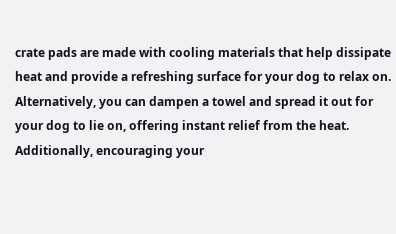crate pads are made with cooling materials that help dissipate heat and provide a refreshing surface for your dog to relax on. Alternatively, you can dampen a towel and spread it out for your dog to lie on, offering instant relief from the heat. Additionally, encouraging your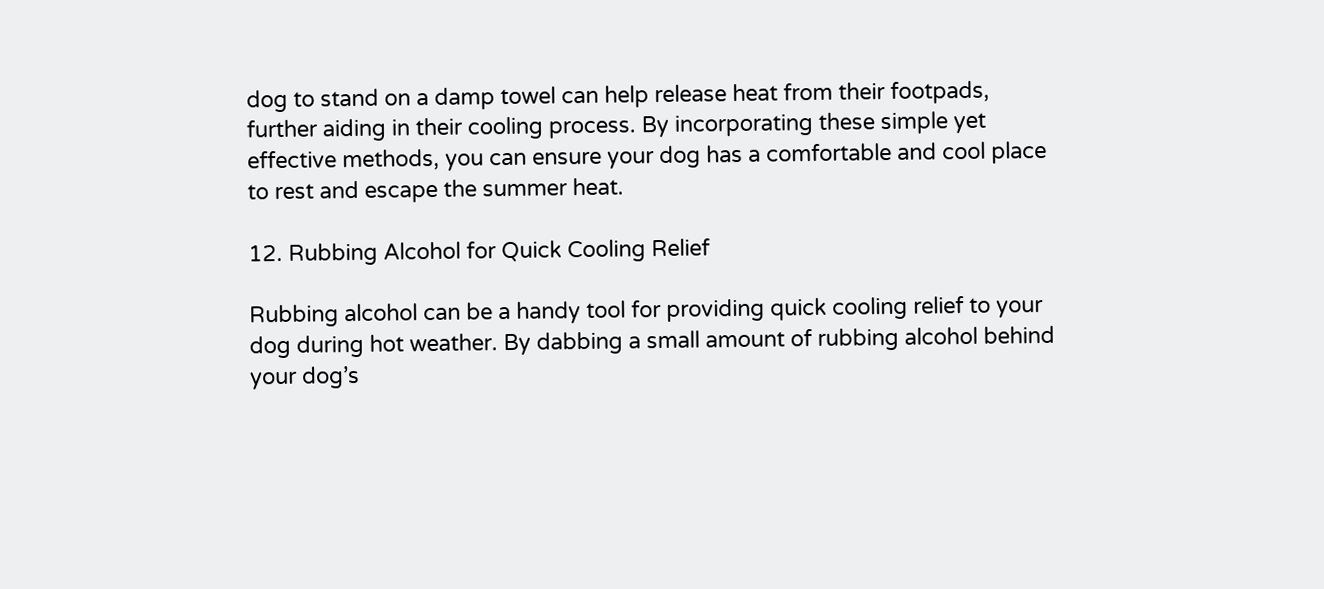dog to stand on a damp towel can help release heat from their footpads, further aiding in their cooling process. By incorporating these simple yet effective methods, you can ensure your dog has a comfortable and cool place to rest and escape the summer heat.

12. Rubbing Alcohol for Quick Cooling Relief

Rubbing alcohol can be a handy tool for providing quick cooling relief to your dog during hot weather. By dabbing a small amount of rubbing alcohol behind your dog’s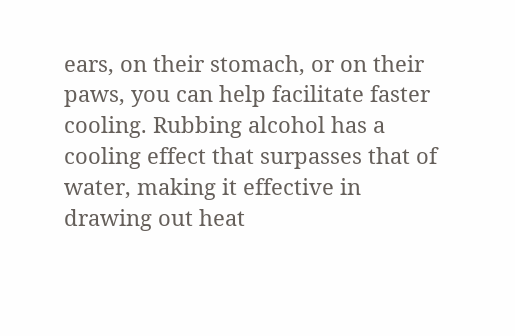ears, on their stomach, or on their paws, you can help facilitate faster cooling. Rubbing alcohol has a cooling effect that surpasses that of water, making it effective in drawing out heat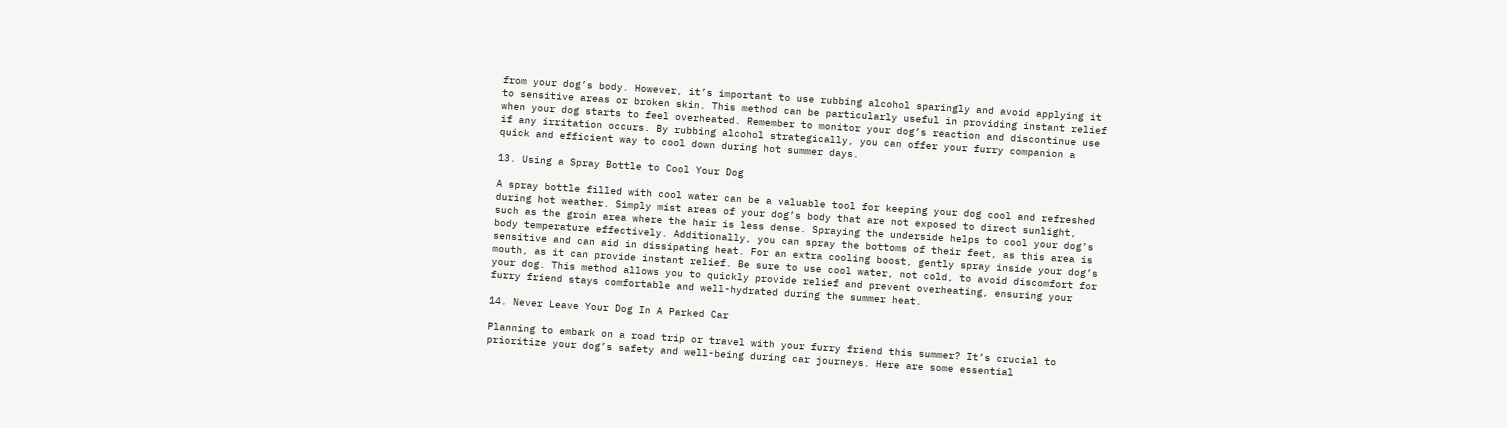from your dog’s body. However, it’s important to use rubbing alcohol sparingly and avoid applying it to sensitive areas or broken skin. This method can be particularly useful in providing instant relief when your dog starts to feel overheated. Remember to monitor your dog’s reaction and discontinue use if any irritation occurs. By rubbing alcohol strategically, you can offer your furry companion a quick and efficient way to cool down during hot summer days.

13. Using a Spray Bottle to Cool Your Dog

A spray bottle filled with cool water can be a valuable tool for keeping your dog cool and refreshed during hot weather. Simply mist areas of your dog’s body that are not exposed to direct sunlight, such as the groin area where the hair is less dense. Spraying the underside helps to cool your dog’s body temperature effectively. Additionally, you can spray the bottoms of their feet, as this area is sensitive and can aid in dissipating heat. For an extra cooling boost, gently spray inside your dog’s mouth, as it can provide instant relief. Be sure to use cool water, not cold, to avoid discomfort for your dog. This method allows you to quickly provide relief and prevent overheating, ensuring your furry friend stays comfortable and well-hydrated during the summer heat.

14. Never Leave Your Dog In A Parked Car

Planning to embark on a road trip or travel with your furry friend this summer? It’s crucial to prioritize your dog’s safety and well-being during car journeys. Here are some essential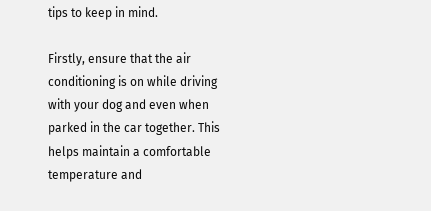tips to keep in mind.

Firstly, ensure that the air conditioning is on while driving with your dog and even when parked in the car together. This helps maintain a comfortable temperature and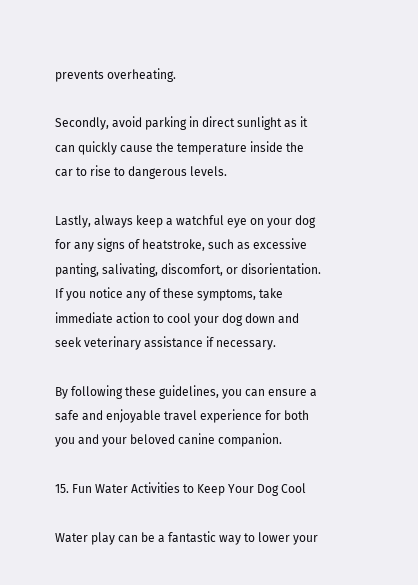prevents overheating.

Secondly, avoid parking in direct sunlight as it can quickly cause the temperature inside the car to rise to dangerous levels.

Lastly, always keep a watchful eye on your dog for any signs of heatstroke, such as excessive panting, salivating, discomfort, or disorientation. If you notice any of these symptoms, take immediate action to cool your dog down and seek veterinary assistance if necessary.

By following these guidelines, you can ensure a safe and enjoyable travel experience for both you and your beloved canine companion.

15. Fun Water Activities to Keep Your Dog Cool

Water play can be a fantastic way to lower your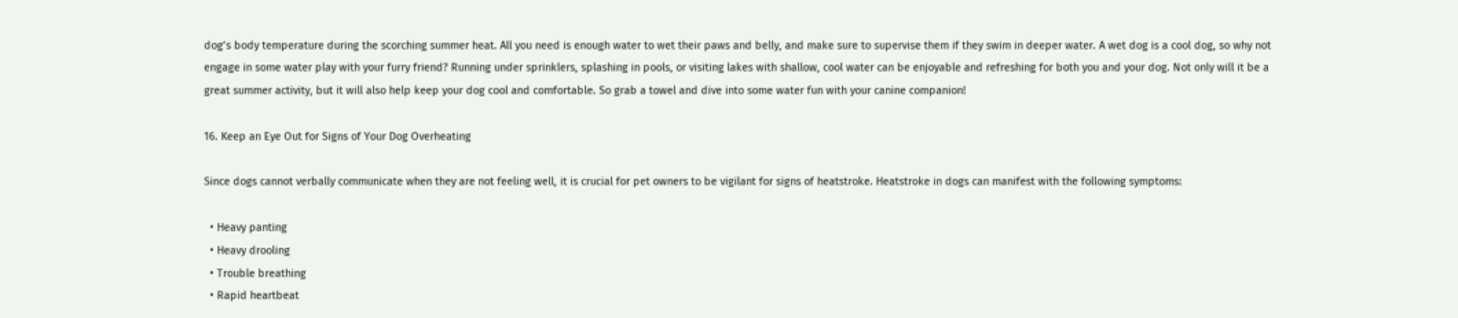dog’s body temperature during the scorching summer heat. All you need is enough water to wet their paws and belly, and make sure to supervise them if they swim in deeper water. A wet dog is a cool dog, so why not engage in some water play with your furry friend? Running under sprinklers, splashing in pools, or visiting lakes with shallow, cool water can be enjoyable and refreshing for both you and your dog. Not only will it be a great summer activity, but it will also help keep your dog cool and comfortable. So grab a towel and dive into some water fun with your canine companion!

16. Keep an Eye Out for Signs of Your Dog Overheating

Since dogs cannot verbally communicate when they are not feeling well, it is crucial for pet owners to be vigilant for signs of heatstroke. Heatstroke in dogs can manifest with the following symptoms:

  • Heavy panting
  • Heavy drooling
  • Trouble breathing
  • Rapid heartbeat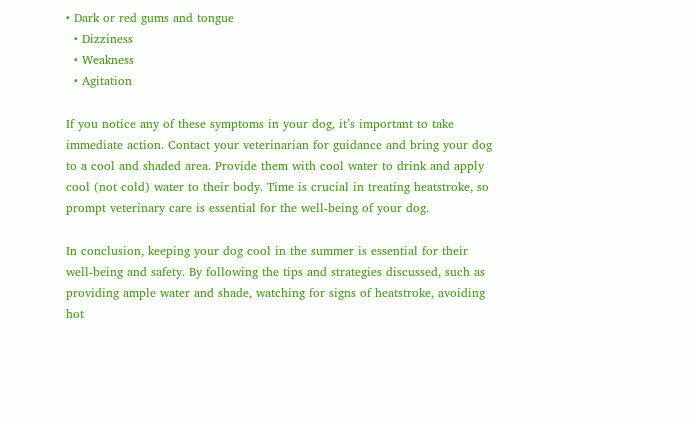• Dark or red gums and tongue
  • Dizziness
  • Weakness
  • Agitation

If you notice any of these symptoms in your dog, it’s important to take immediate action. Contact your veterinarian for guidance and bring your dog to a cool and shaded area. Provide them with cool water to drink and apply cool (not cold) water to their body. Time is crucial in treating heatstroke, so prompt veterinary care is essential for the well-being of your dog.

In conclusion, keeping your dog cool in the summer is essential for their well-being and safety. By following the tips and strategies discussed, such as providing ample water and shade, watching for signs of heatstroke, avoiding hot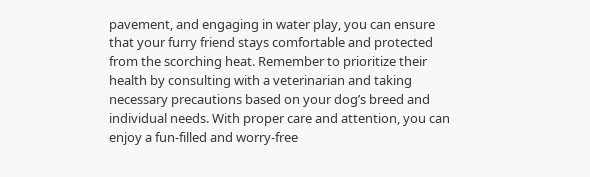pavement, and engaging in water play, you can ensure that your furry friend stays comfortable and protected from the scorching heat. Remember to prioritize their health by consulting with a veterinarian and taking necessary precautions based on your dog’s breed and individual needs. With proper care and attention, you can enjoy a fun-filled and worry-free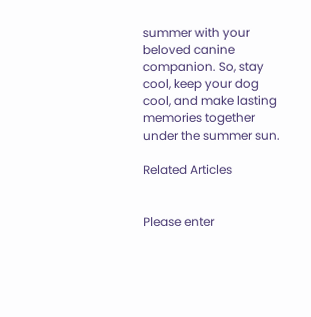summer with your beloved canine companion. So, stay cool, keep your dog cool, and make lasting memories together under the summer sun.

Related Articles


Please enter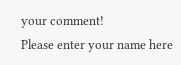your comment!
Please enter your name here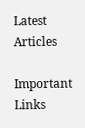Latest Articles

Important Links